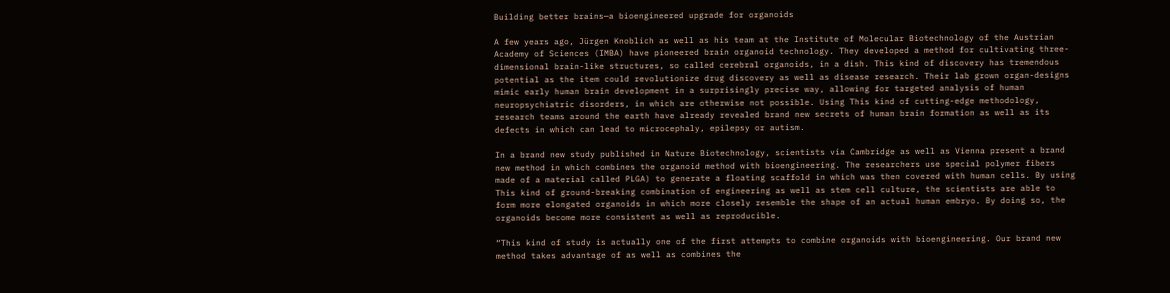Building better brains—a bioengineered upgrade for organoids

A few years ago, Jürgen Knoblich as well as his team at the Institute of Molecular Biotechnology of the Austrian Academy of Sciences (IMBA) have pioneered brain organoid technology. They developed a method for cultivating three-dimensional brain-like structures, so called cerebral organoids, in a dish. This kind of discovery has tremendous potential as the item could revolutionize drug discovery as well as disease research. Their lab grown organ-designs mimic early human brain development in a surprisingly precise way, allowing for targeted analysis of human neuropsychiatric disorders, in which are otherwise not possible. Using This kind of cutting-edge methodology, research teams around the earth have already revealed brand new secrets of human brain formation as well as its defects in which can lead to microcephaly, epilepsy or autism.

In a brand new study published in Nature Biotechnology, scientists via Cambridge as well as Vienna present a brand new method in which combines the organoid method with bioengineering. The researchers use special polymer fibers made of a material called PLGA) to generate a floating scaffold in which was then covered with human cells. By using This kind of ground-breaking combination of engineering as well as stem cell culture, the scientists are able to form more elongated organoids in which more closely resemble the shape of an actual human embryo. By doing so, the organoids become more consistent as well as reproducible.

“This kind of study is actually one of the first attempts to combine organoids with bioengineering. Our brand new method takes advantage of as well as combines the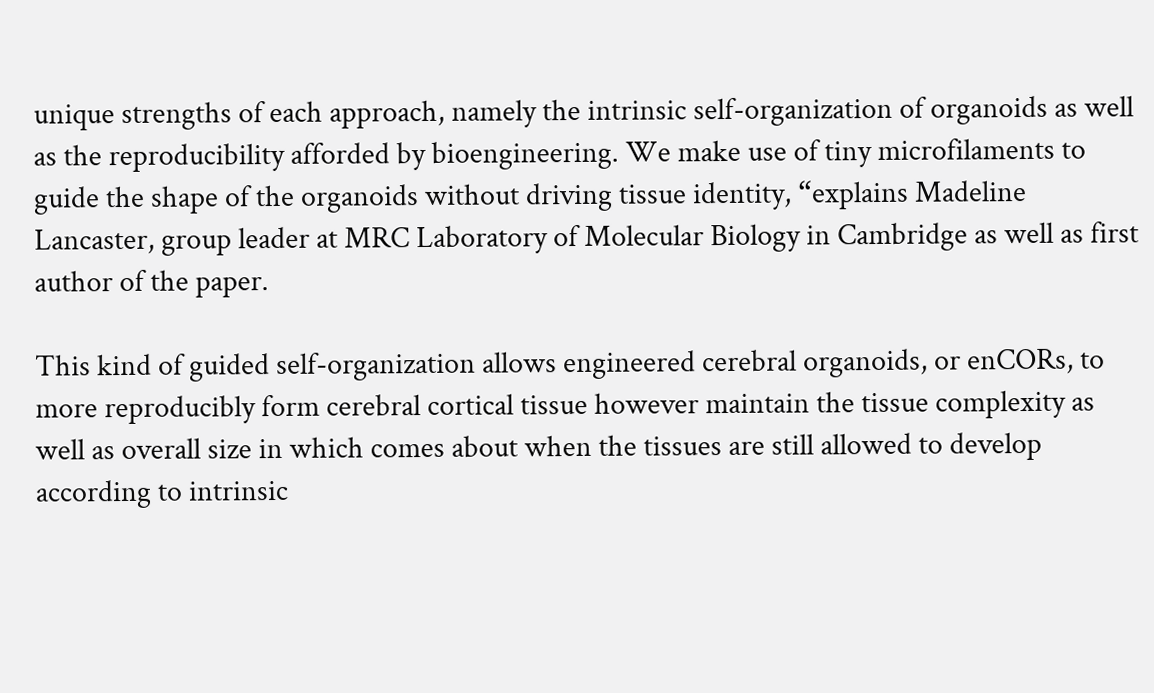unique strengths of each approach, namely the intrinsic self-organization of organoids as well as the reproducibility afforded by bioengineering. We make use of tiny microfilaments to guide the shape of the organoids without driving tissue identity, “explains Madeline Lancaster, group leader at MRC Laboratory of Molecular Biology in Cambridge as well as first author of the paper.

This kind of guided self-organization allows engineered cerebral organoids, or enCORs, to more reproducibly form cerebral cortical tissue however maintain the tissue complexity as well as overall size in which comes about when the tissues are still allowed to develop according to intrinsic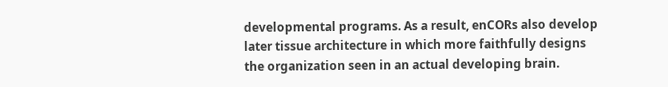developmental programs. As a result, enCORs also develop later tissue architecture in which more faithfully designs the organization seen in an actual developing brain.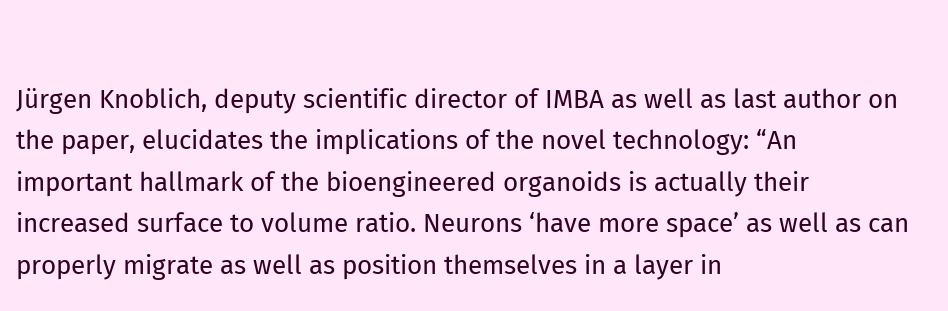Jürgen Knoblich, deputy scientific director of IMBA as well as last author on the paper, elucidates the implications of the novel technology: “An important hallmark of the bioengineered organoids is actually their increased surface to volume ratio. Neurons ‘have more space’ as well as can properly migrate as well as position themselves in a layer in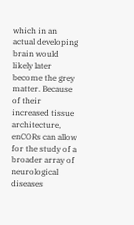which in an actual developing brain would likely later become the grey matter. Because of their increased tissue architecture, enCORs can allow for the study of a broader array of neurological diseases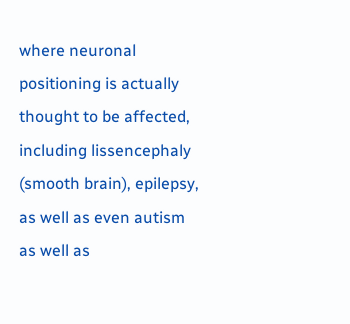where neuronal positioning is actually thought to be affected, including lissencephaly (smooth brain), epilepsy, as well as even autism as well as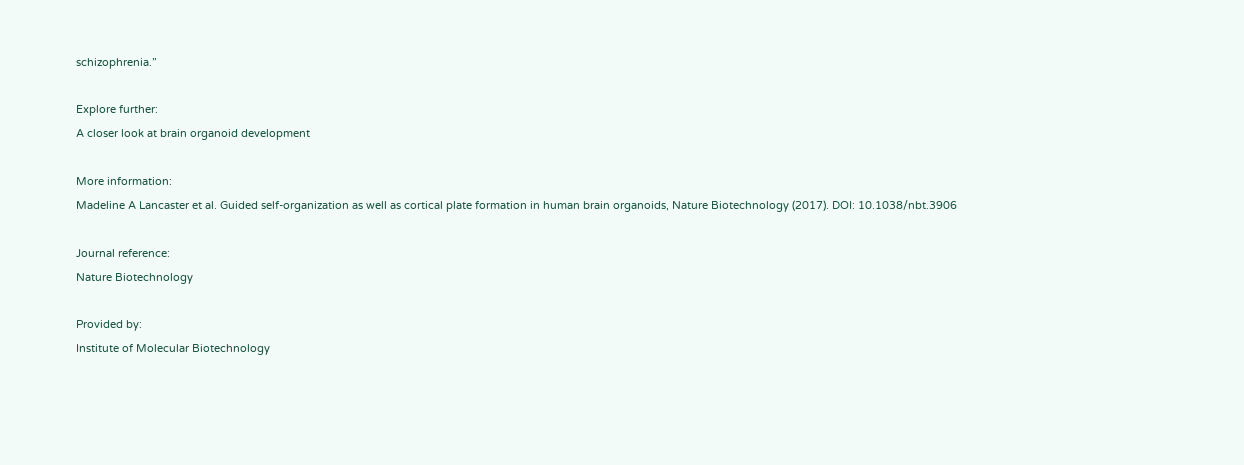schizophrenia.”

Explore further:
A closer look at brain organoid development

More information:
Madeline A Lancaster et al. Guided self-organization as well as cortical plate formation in human brain organoids, Nature Biotechnology (2017). DOI: 10.1038/nbt.3906

Journal reference:
Nature Biotechnology

Provided by:
Institute of Molecular Biotechnology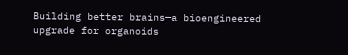Building better brains—a bioengineered upgrade for organoids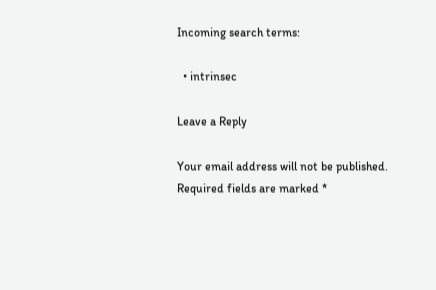Incoming search terms:

  • intrinsec

Leave a Reply

Your email address will not be published. Required fields are marked *